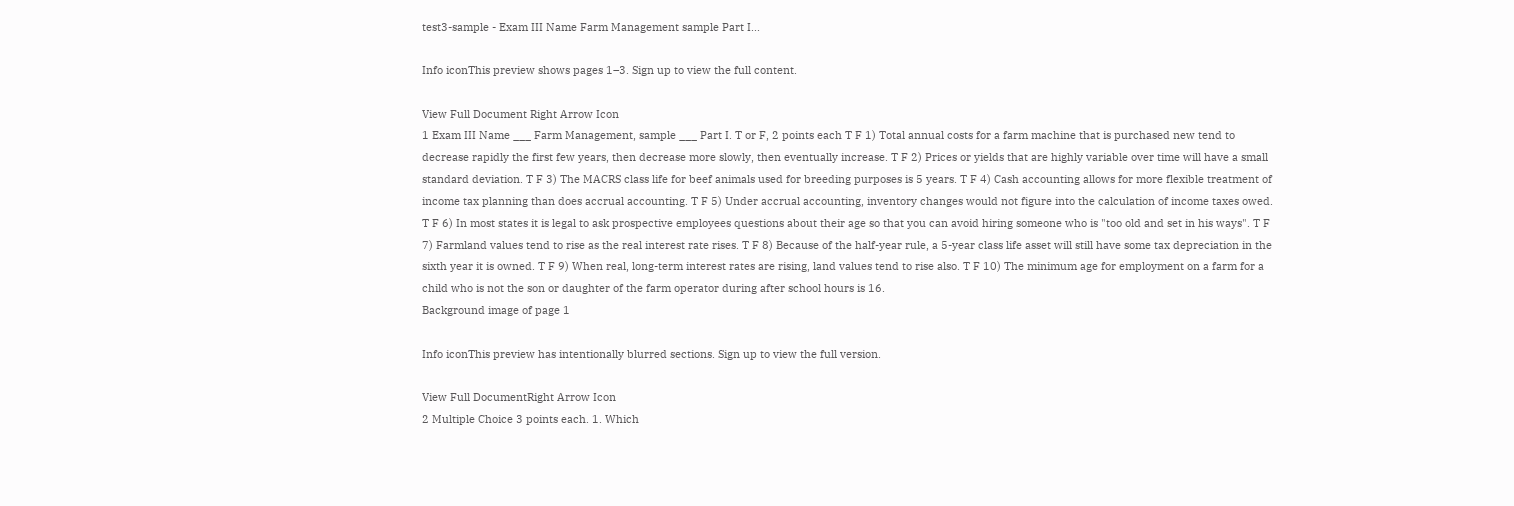test3-sample - Exam III Name Farm Management sample Part I...

Info iconThis preview shows pages 1–3. Sign up to view the full content.

View Full Document Right Arrow Icon
1 Exam III Name ___ Farm Management, sample ___ Part I. T or F, 2 points each T F 1) Total annual costs for a farm machine that is purchased new tend to decrease rapidly the first few years, then decrease more slowly, then eventually increase. T F 2) Prices or yields that are highly variable over time will have a small standard deviation. T F 3) The MACRS class life for beef animals used for breeding purposes is 5 years. T F 4) Cash accounting allows for more flexible treatment of income tax planning than does accrual accounting. T F 5) Under accrual accounting, inventory changes would not figure into the calculation of income taxes owed. T F 6) In most states it is legal to ask prospective employees questions about their age so that you can avoid hiring someone who is "too old and set in his ways". T F 7) Farmland values tend to rise as the real interest rate rises. T F 8) Because of the half-year rule, a 5-year class life asset will still have some tax depreciation in the sixth year it is owned. T F 9) When real, long-term interest rates are rising, land values tend to rise also. T F 10) The minimum age for employment on a farm for a child who is not the son or daughter of the farm operator during after school hours is 16.
Background image of page 1

Info iconThis preview has intentionally blurred sections. Sign up to view the full version.

View Full DocumentRight Arrow Icon
2 Multiple Choice 3 points each. 1. Which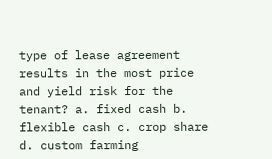type of lease agreement results in the most price and yield risk for the tenant? a. fixed cash b. flexible cash c. crop share d. custom farming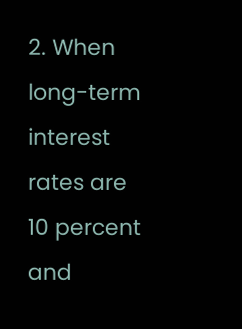2. When long-term interest rates are 10 percent and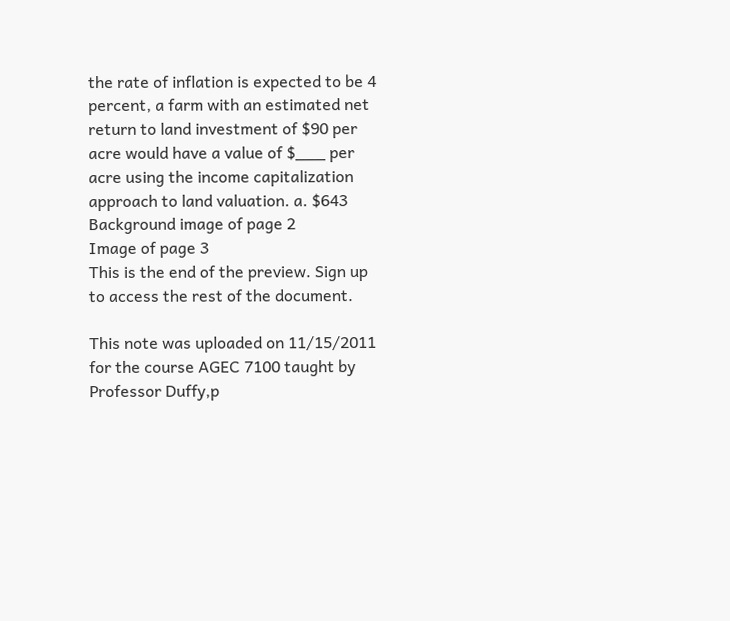the rate of inflation is expected to be 4 percent, a farm with an estimated net return to land investment of $90 per acre would have a value of $___ per acre using the income capitalization approach to land valuation. a. $643
Background image of page 2
Image of page 3
This is the end of the preview. Sign up to access the rest of the document.

This note was uploaded on 11/15/2011 for the course AGEC 7100 taught by Professor Duffy,p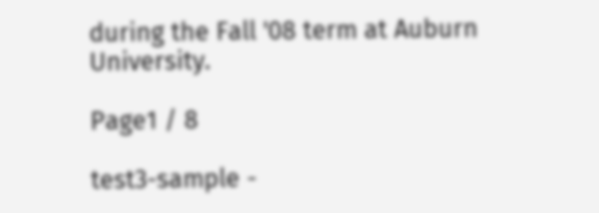during the Fall '08 term at Auburn University.

Page1 / 8

test3-sample -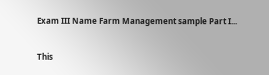Exam III Name Farm Management sample Part I...

This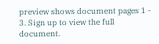preview shows document pages 1 - 3. Sign up to view the full document.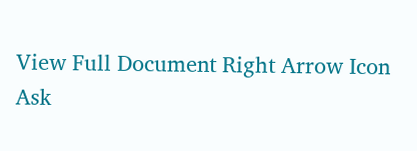View Full Document Right Arrow Icon
Ask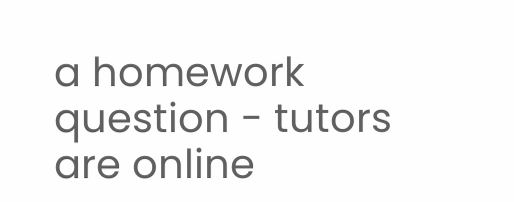a homework question - tutors are online